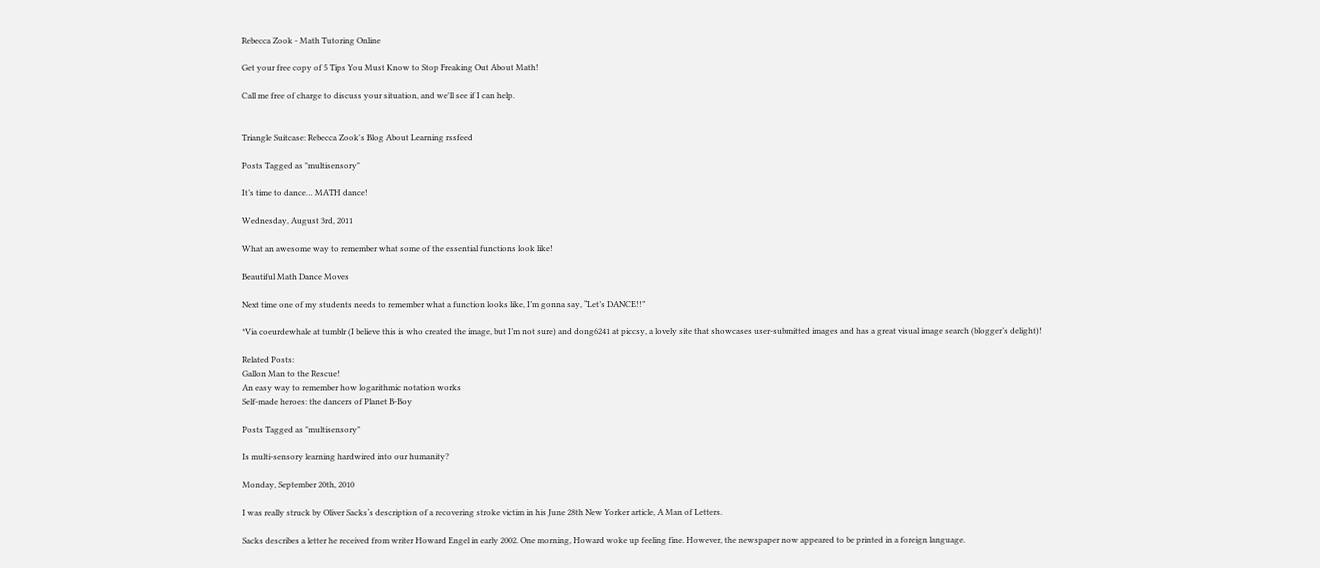Rebecca Zook - Math Tutoring Online

Get your free copy of 5 Tips You Must Know to Stop Freaking Out About Math!

Call me free of charge to discuss your situation, and we'll see if I can help.


Triangle Suitcase: Rebecca Zook's Blog About Learning rssfeed

Posts Tagged as "multisensory"

It’s time to dance… MATH dance!

Wednesday, August 3rd, 2011

What an awesome way to remember what some of the essential functions look like!

Beautiful Math Dance Moves

Next time one of my students needs to remember what a function looks like, I’m gonna say, “Let’s DANCE!!”

*Via coeurdewhale at tumblr (I believe this is who created the image, but I’m not sure) and dong6241 at piccsy, a lovely site that showcases user-submitted images and has a great visual image search (blogger’s delight)!

Related Posts:
Gallon Man to the Rescue!
An easy way to remember how logarithmic notation works
Self-made heroes: the dancers of Planet B-Boy

Posts Tagged as "multisensory"

Is multi-sensory learning hardwired into our humanity?

Monday, September 20th, 2010

I was really struck by Oliver Sacks‘s description of a recovering stroke victim in his June 28th New Yorker article, A Man of Letters.

Sacks describes a letter he received from writer Howard Engel in early 2002. One morning, Howard woke up feeling fine. However, the newspaper now appeared to be printed in a foreign language.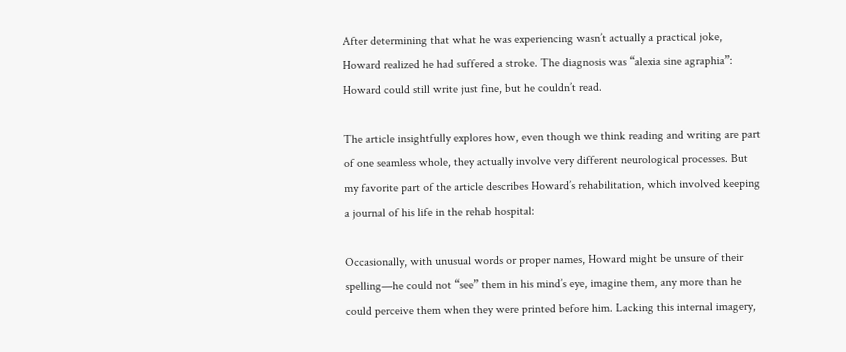After determining that what he was experiencing wasn’t actually a practical joke, Howard realized he had suffered a stroke. The diagnosis was “alexia sine agraphia”: Howard could still write just fine, but he couldn’t read.

The article insightfully explores how, even though we think reading and writing are part of one seamless whole, they actually involve very different neurological processes. But my favorite part of the article describes Howard’s rehabilitation, which involved keeping a journal of his life in the rehab hospital:

Occasionally, with unusual words or proper names, Howard might be unsure of their spelling—he could not “see” them in his mind’s eye, imagine them, any more than he could perceive them when they were printed before him. Lacking this internal imagery,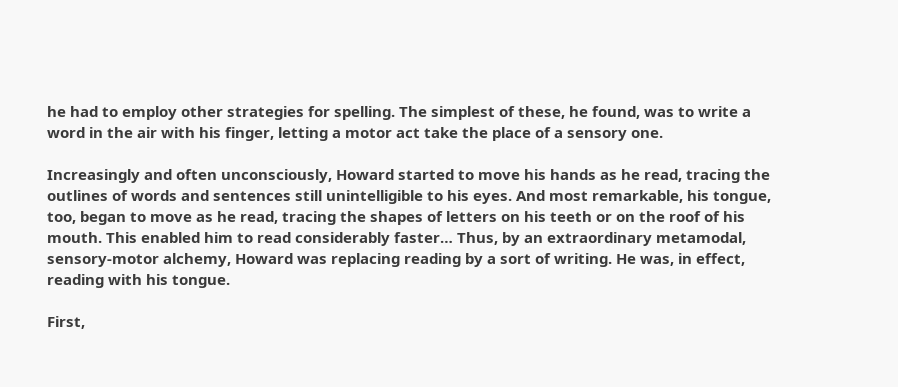he had to employ other strategies for spelling. The simplest of these, he found, was to write a word in the air with his finger, letting a motor act take the place of a sensory one.

Increasingly and often unconsciously, Howard started to move his hands as he read, tracing the outlines of words and sentences still unintelligible to his eyes. And most remarkable, his tongue, too, began to move as he read, tracing the shapes of letters on his teeth or on the roof of his mouth. This enabled him to read considerably faster… Thus, by an extraordinary metamodal, sensory-motor alchemy, Howard was replacing reading by a sort of writing. He was, in effect, reading with his tongue.

First,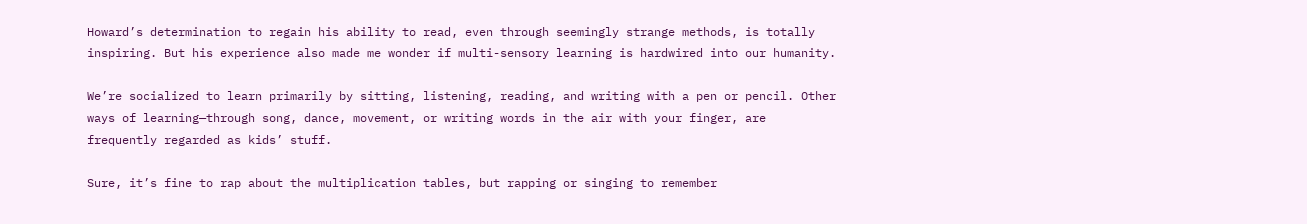Howard’s determination to regain his ability to read, even through seemingly strange methods, is totally inspiring. But his experience also made me wonder if multi-sensory learning is hardwired into our humanity.

We’re socialized to learn primarily by sitting, listening, reading, and writing with a pen or pencil. Other ways of learning—through song, dance, movement, or writing words in the air with your finger, are frequently regarded as kids’ stuff.

Sure, it’s fine to rap about the multiplication tables, but rapping or singing to remember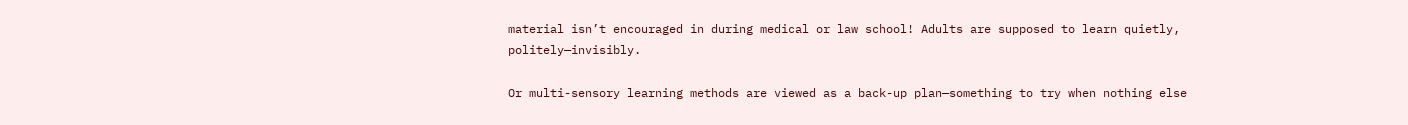material isn’t encouraged in during medical or law school! Adults are supposed to learn quietly, politely—invisibly.

Or multi-sensory learning methods are viewed as a back-up plan—something to try when nothing else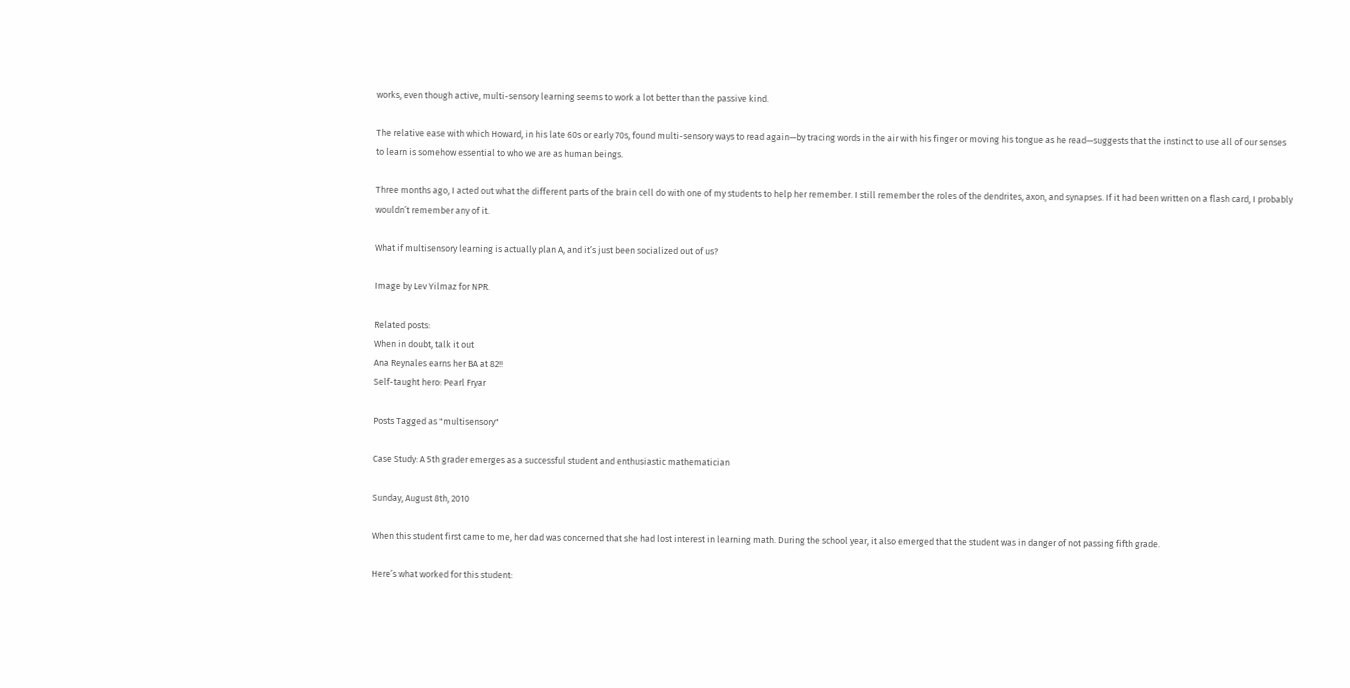works, even though active, multi-sensory learning seems to work a lot better than the passive kind.

The relative ease with which Howard, in his late 60s or early 70s, found multi-sensory ways to read again—by tracing words in the air with his finger or moving his tongue as he read—suggests that the instinct to use all of our senses to learn is somehow essential to who we are as human beings.

Three months ago, I acted out what the different parts of the brain cell do with one of my students to help her remember. I still remember the roles of the dendrites, axon, and synapses. If it had been written on a flash card, I probably wouldn’t remember any of it.

What if multisensory learning is actually plan A, and it’s just been socialized out of us?

Image by Lev Yilmaz for NPR.

Related posts:
When in doubt, talk it out
Ana Reynales earns her BA at 82!!
Self-taught hero: Pearl Fryar

Posts Tagged as "multisensory"

Case Study: A 5th grader emerges as a successful student and enthusiastic mathematician

Sunday, August 8th, 2010

When this student first came to me, her dad was concerned that she had lost interest in learning math. During the school year, it also emerged that the student was in danger of not passing fifth grade.

Here’s what worked for this student: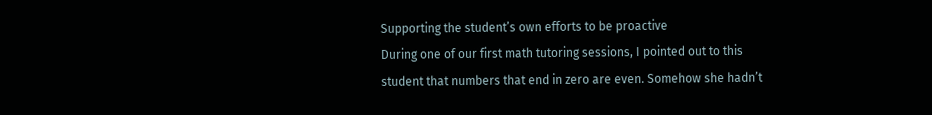Supporting the student’s own efforts to be proactive
During one of our first math tutoring sessions, I pointed out to this student that numbers that end in zero are even. Somehow she hadn’t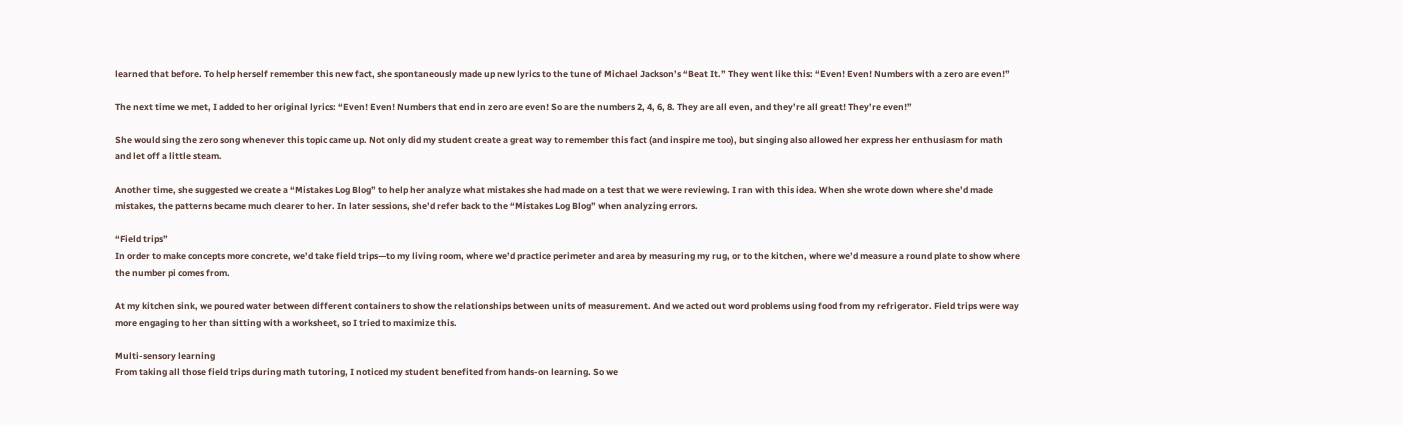learned that before. To help herself remember this new fact, she spontaneously made up new lyrics to the tune of Michael Jackson’s “Beat It.” They went like this: “Even! Even! Numbers with a zero are even!”

The next time we met, I added to her original lyrics: “Even! Even! Numbers that end in zero are even! So are the numbers 2, 4, 6, 8. They are all even, and they’re all great! They’re even!”

She would sing the zero song whenever this topic came up. Not only did my student create a great way to remember this fact (and inspire me too), but singing also allowed her express her enthusiasm for math and let off a little steam.

Another time, she suggested we create a “Mistakes Log Blog” to help her analyze what mistakes she had made on a test that we were reviewing. I ran with this idea. When she wrote down where she’d made mistakes, the patterns became much clearer to her. In later sessions, she’d refer back to the “Mistakes Log Blog” when analyzing errors.

“Field trips”
In order to make concepts more concrete, we’d take field trips—to my living room, where we’d practice perimeter and area by measuring my rug, or to the kitchen, where we’d measure a round plate to show where the number pi comes from.

At my kitchen sink, we poured water between different containers to show the relationships between units of measurement. And we acted out word problems using food from my refrigerator. Field trips were way more engaging to her than sitting with a worksheet, so I tried to maximize this.

Multi-sensory learning
From taking all those field trips during math tutoring, I noticed my student benefited from hands-on learning. So we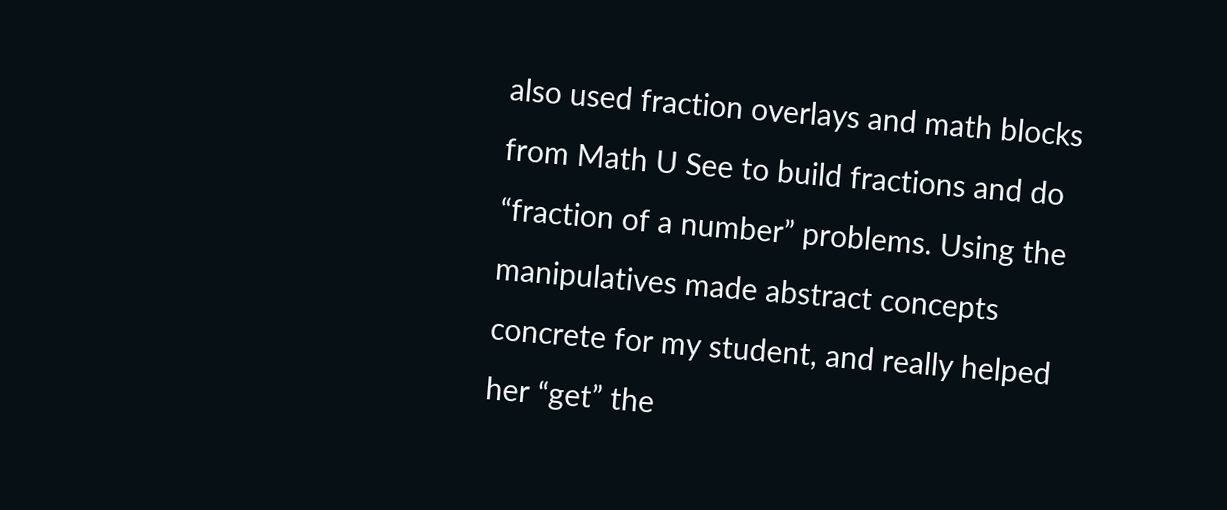also used fraction overlays and math blocks from Math U See to build fractions and do “fraction of a number” problems. Using the manipulatives made abstract concepts concrete for my student, and really helped her “get” the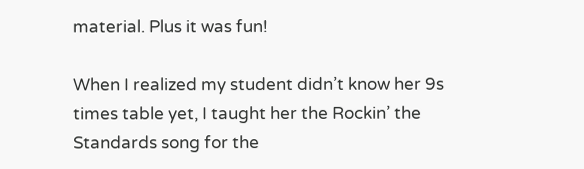material. Plus it was fun!

When I realized my student didn’t know her 9s times table yet, I taught her the Rockin’ the Standards song for the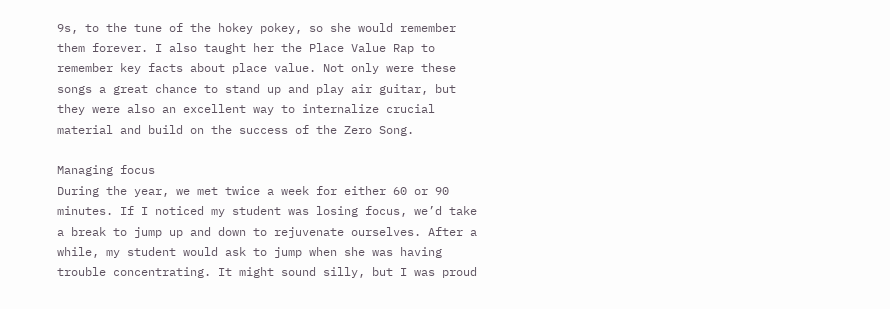9s, to the tune of the hokey pokey, so she would remember them forever. I also taught her the Place Value Rap to remember key facts about place value. Not only were these songs a great chance to stand up and play air guitar, but they were also an excellent way to internalize crucial material and build on the success of the Zero Song.

Managing focus
During the year, we met twice a week for either 60 or 90 minutes. If I noticed my student was losing focus, we’d take a break to jump up and down to rejuvenate ourselves. After a while, my student would ask to jump when she was having trouble concentrating. It might sound silly, but I was proud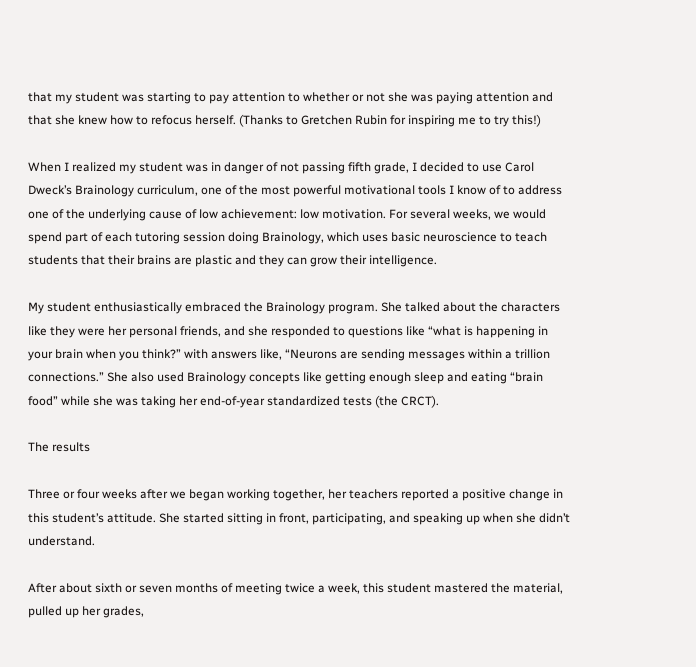that my student was starting to pay attention to whether or not she was paying attention and that she knew how to refocus herself. (Thanks to Gretchen Rubin for inspiring me to try this!)

When I realized my student was in danger of not passing fifth grade, I decided to use Carol Dweck’s Brainology curriculum, one of the most powerful motivational tools I know of to address one of the underlying cause of low achievement: low motivation. For several weeks, we would spend part of each tutoring session doing Brainology, which uses basic neuroscience to teach students that their brains are plastic and they can grow their intelligence.

My student enthusiastically embraced the Brainology program. She talked about the characters like they were her personal friends, and she responded to questions like “what is happening in your brain when you think?” with answers like, “Neurons are sending messages within a trillion connections.” She also used Brainology concepts like getting enough sleep and eating “brain food” while she was taking her end-of-year standardized tests (the CRCT).

The results

Three or four weeks after we began working together, her teachers reported a positive change in this student’s attitude. She started sitting in front, participating, and speaking up when she didn’t understand.

After about sixth or seven months of meeting twice a week, this student mastered the material, pulled up her grades,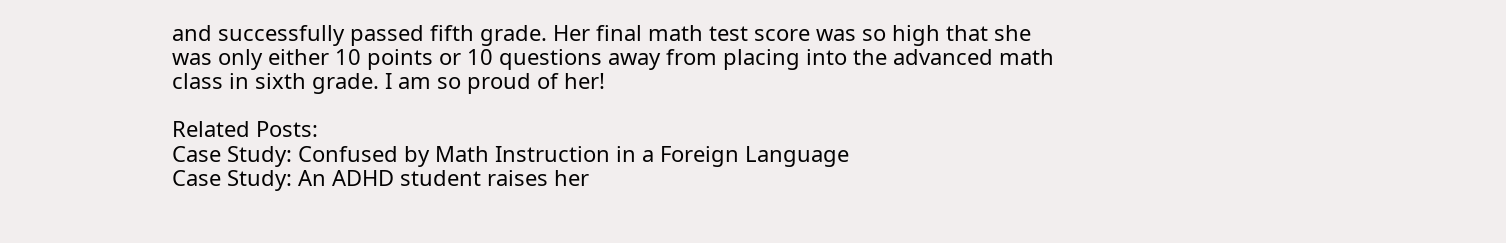and successfully passed fifth grade. Her final math test score was so high that she was only either 10 points or 10 questions away from placing into the advanced math class in sixth grade. I am so proud of her!

Related Posts:
Case Study: Confused by Math Instruction in a Foreign Language
Case Study: An ADHD student raises her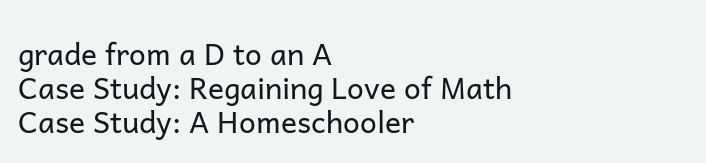grade from a D to an A
Case Study: Regaining Love of Math
Case Study: A Homeschooler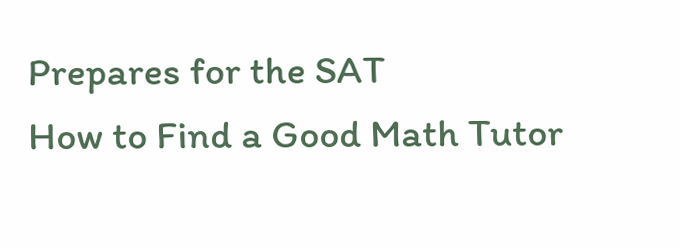Prepares for the SAT
How to Find a Good Math Tutor